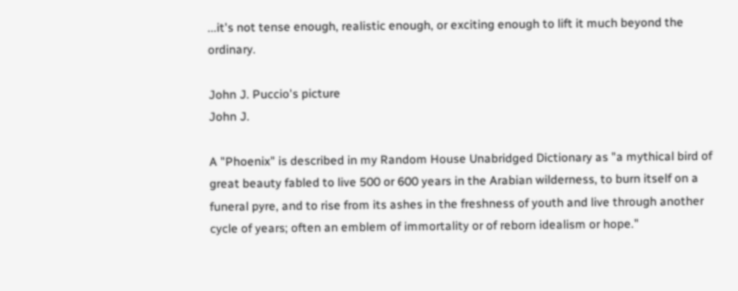...it's not tense enough, realistic enough, or exciting enough to lift it much beyond the ordinary.

John J. Puccio's picture
John J.

A "Phoenix" is described in my Random House Unabridged Dictionary as "a mythical bird of great beauty fabled to live 500 or 600 years in the Arabian wilderness, to burn itself on a funeral pyre, and to rise from its ashes in the freshness of youth and live through another cycle of years; often an emblem of immortality or of reborn idealism or hope."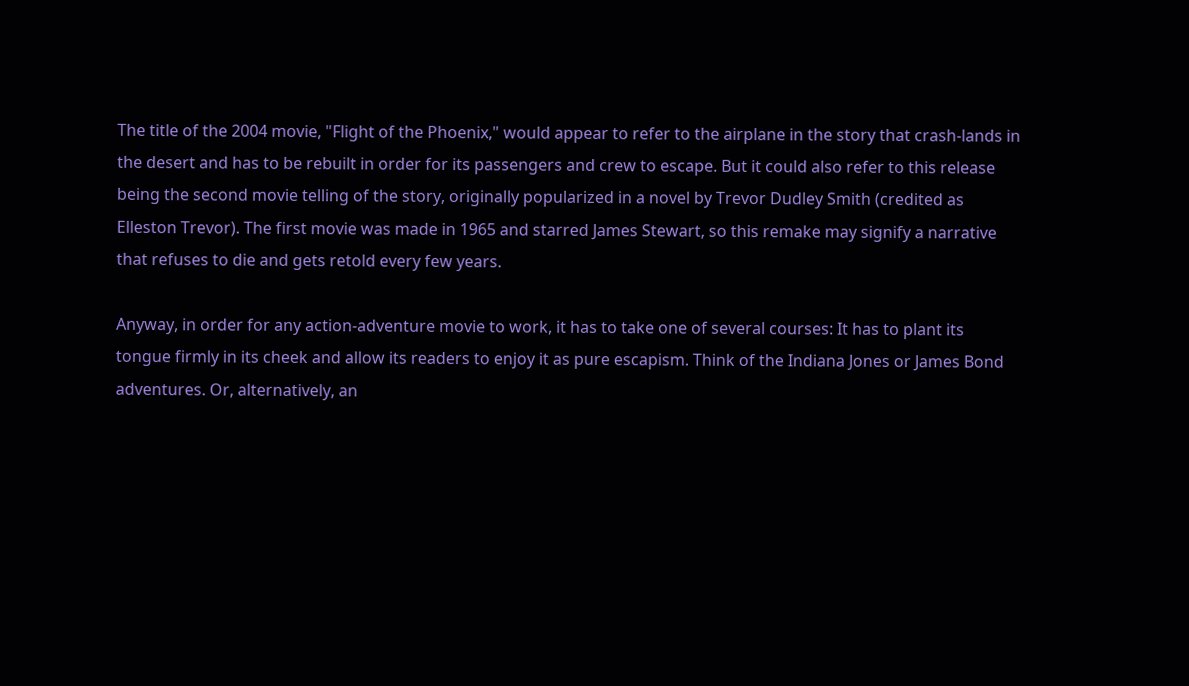The title of the 2004 movie, "Flight of the Phoenix," would appear to refer to the airplane in the story that crash-lands in the desert and has to be rebuilt in order for its passengers and crew to escape. But it could also refer to this release being the second movie telling of the story, originally popularized in a novel by Trevor Dudley Smith (credited as Elleston Trevor). The first movie was made in 1965 and starred James Stewart, so this remake may signify a narrative that refuses to die and gets retold every few years.

Anyway, in order for any action-adventure movie to work, it has to take one of several courses: It has to plant its tongue firmly in its cheek and allow its readers to enjoy it as pure escapism. Think of the Indiana Jones or James Bond adventures. Or, alternatively, an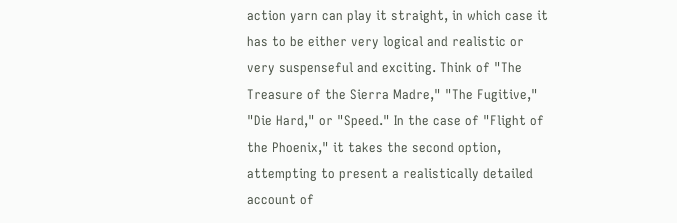action yarn can play it straight, in which case it has to be either very logical and realistic or very suspenseful and exciting. Think of "The Treasure of the Sierra Madre," "The Fugitive," "Die Hard," or "Speed." In the case of "Flight of the Phoenix," it takes the second option, attempting to present a realistically detailed account of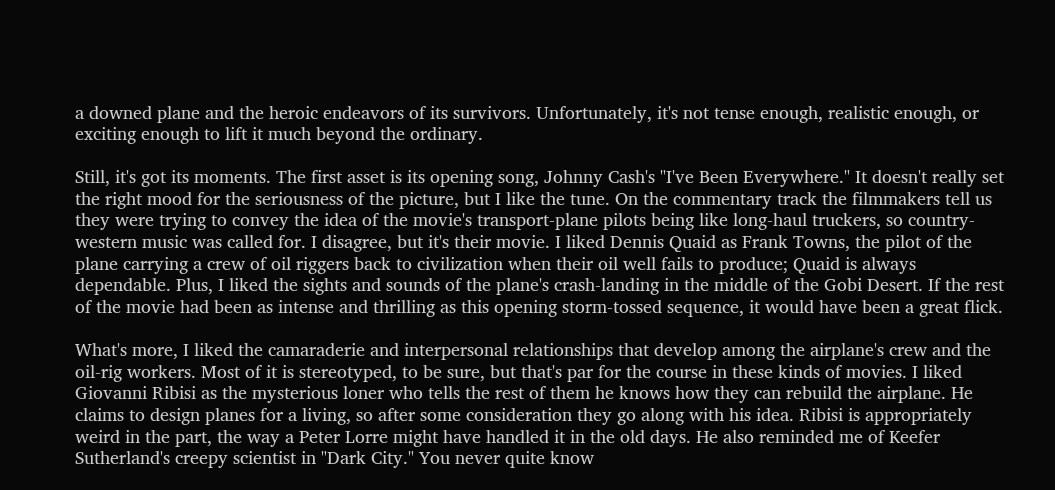a downed plane and the heroic endeavors of its survivors. Unfortunately, it's not tense enough, realistic enough, or exciting enough to lift it much beyond the ordinary.

Still, it's got its moments. The first asset is its opening song, Johnny Cash's "I've Been Everywhere." It doesn't really set the right mood for the seriousness of the picture, but I like the tune. On the commentary track the filmmakers tell us they were trying to convey the idea of the movie's transport-plane pilots being like long-haul truckers, so country-western music was called for. I disagree, but it's their movie. I liked Dennis Quaid as Frank Towns, the pilot of the plane carrying a crew of oil riggers back to civilization when their oil well fails to produce; Quaid is always dependable. Plus, I liked the sights and sounds of the plane's crash-landing in the middle of the Gobi Desert. If the rest of the movie had been as intense and thrilling as this opening storm-tossed sequence, it would have been a great flick.

What's more, I liked the camaraderie and interpersonal relationships that develop among the airplane's crew and the oil-rig workers. Most of it is stereotyped, to be sure, but that's par for the course in these kinds of movies. I liked Giovanni Ribisi as the mysterious loner who tells the rest of them he knows how they can rebuild the airplane. He claims to design planes for a living, so after some consideration they go along with his idea. Ribisi is appropriately weird in the part, the way a Peter Lorre might have handled it in the old days. He also reminded me of Keefer Sutherland's creepy scientist in "Dark City." You never quite know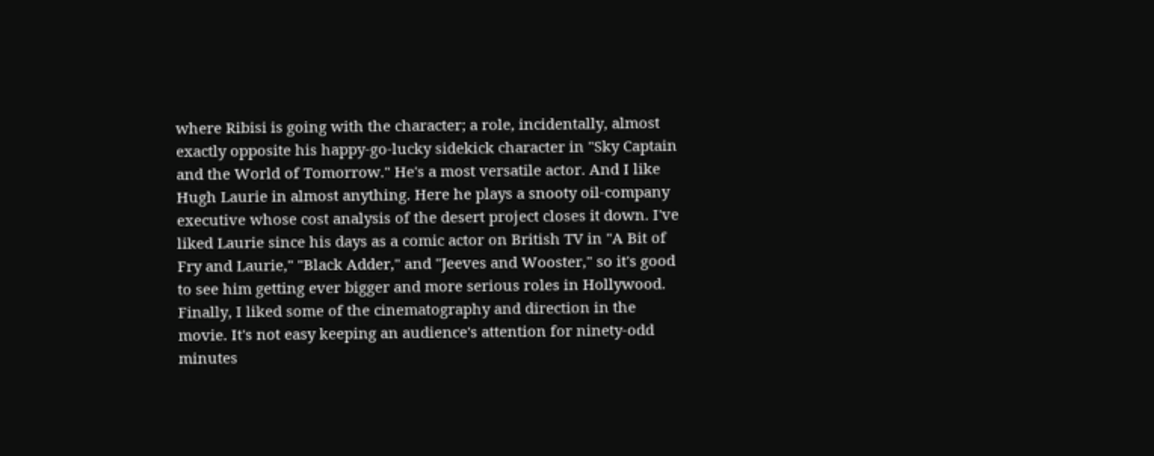where Ribisi is going with the character; a role, incidentally, almost exactly opposite his happy-go-lucky sidekick character in "Sky Captain and the World of Tomorrow." He's a most versatile actor. And I like Hugh Laurie in almost anything. Here he plays a snooty oil-company executive whose cost analysis of the desert project closes it down. I've liked Laurie since his days as a comic actor on British TV in "A Bit of Fry and Laurie," "Black Adder," and "Jeeves and Wooster," so it's good to see him getting ever bigger and more serious roles in Hollywood. Finally, I liked some of the cinematography and direction in the movie. It's not easy keeping an audience's attention for ninety-odd minutes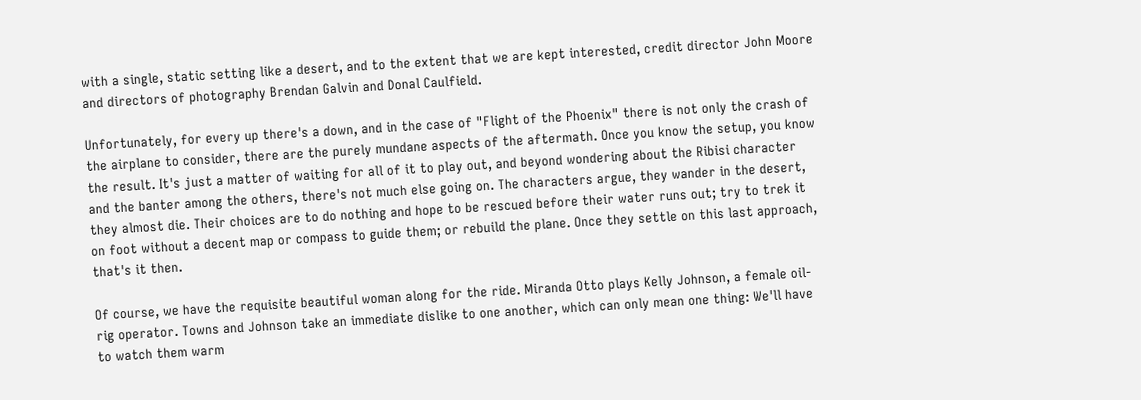with a single, static setting like a desert, and to the extent that we are kept interested, credit director John Moore and directors of photography Brendan Galvin and Donal Caulfield.

Unfortunately, for every up there's a down, and in the case of "Flight of the Phoenix" there is not only the crash of the airplane to consider, there are the purely mundane aspects of the aftermath. Once you know the setup, you know the result. It's just a matter of waiting for all of it to play out, and beyond wondering about the Ribisi character and the banter among the others, there's not much else going on. The characters argue, they wander in the desert, they almost die. Their choices are to do nothing and hope to be rescued before their water runs out; try to trek it on foot without a decent map or compass to guide them; or rebuild the plane. Once they settle on this last approach, that's it then.

Of course, we have the requisite beautiful woman along for the ride. Miranda Otto plays Kelly Johnson, a female oil-rig operator. Towns and Johnson take an immediate dislike to one another, which can only mean one thing: We'll have to watch them warm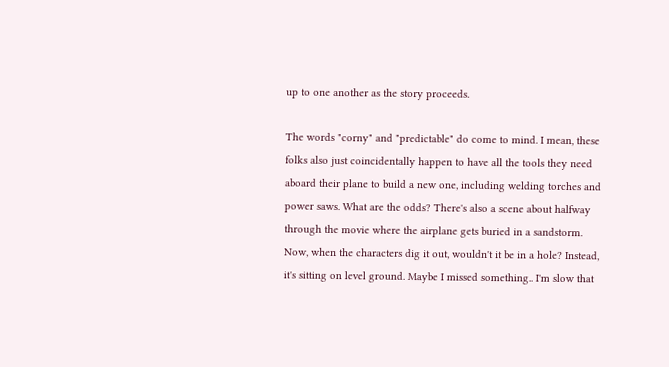up to one another as the story proceeds.

The words "corny" and "predictable" do come to mind. I mean, these folks also just coincidentally happen to have all the tools they need aboard their plane to build a new one, including welding torches and power saws. What are the odds? There's also a scene about halfway through the movie where the airplane gets buried in a sandstorm. Now, when the characters dig it out, wouldn't it be in a hole? Instead, it's sitting on level ground. Maybe I missed something.. I'm slow that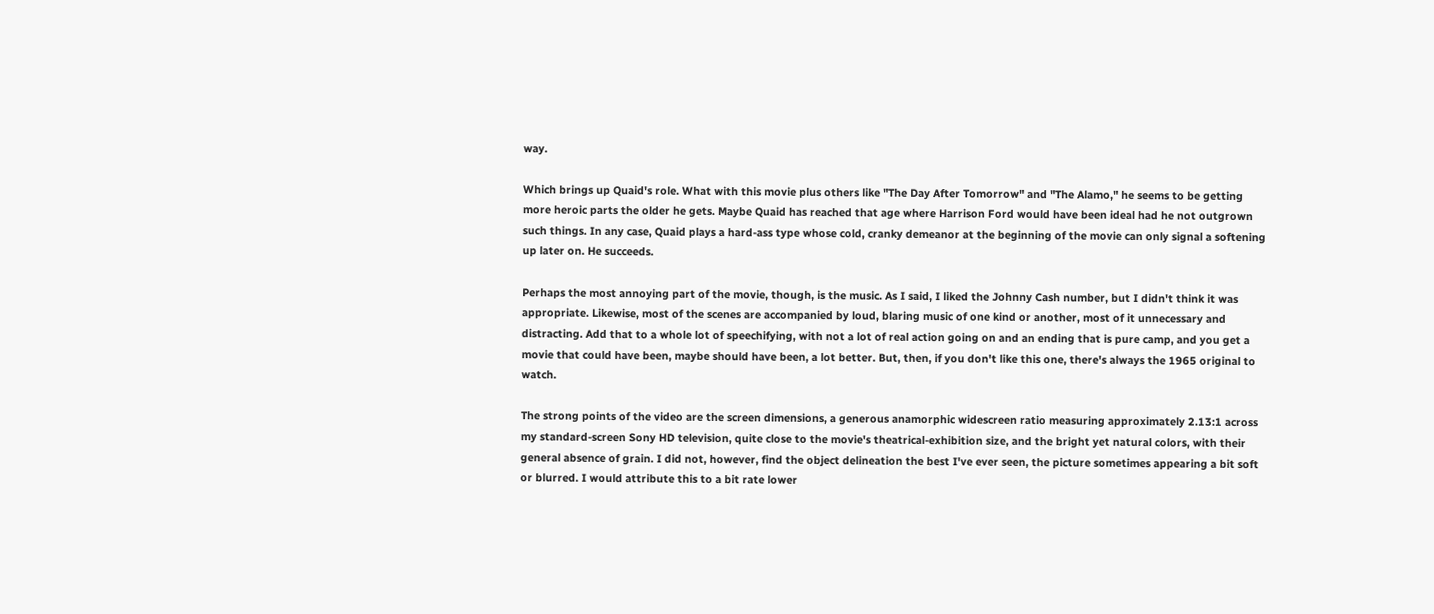way.

Which brings up Quaid's role. What with this movie plus others like "The Day After Tomorrow" and "The Alamo," he seems to be getting more heroic parts the older he gets. Maybe Quaid has reached that age where Harrison Ford would have been ideal had he not outgrown such things. In any case, Quaid plays a hard-ass type whose cold, cranky demeanor at the beginning of the movie can only signal a softening up later on. He succeeds.

Perhaps the most annoying part of the movie, though, is the music. As I said, I liked the Johnny Cash number, but I didn't think it was appropriate. Likewise, most of the scenes are accompanied by loud, blaring music of one kind or another, most of it unnecessary and distracting. Add that to a whole lot of speechifying, with not a lot of real action going on and an ending that is pure camp, and you get a movie that could have been, maybe should have been, a lot better. But, then, if you don't like this one, there's always the 1965 original to watch.

The strong points of the video are the screen dimensions, a generous anamorphic widescreen ratio measuring approximately 2.13:1 across my standard-screen Sony HD television, quite close to the movie's theatrical-exhibition size, and the bright yet natural colors, with their general absence of grain. I did not, however, find the object delineation the best I've ever seen, the picture sometimes appearing a bit soft or blurred. I would attribute this to a bit rate lower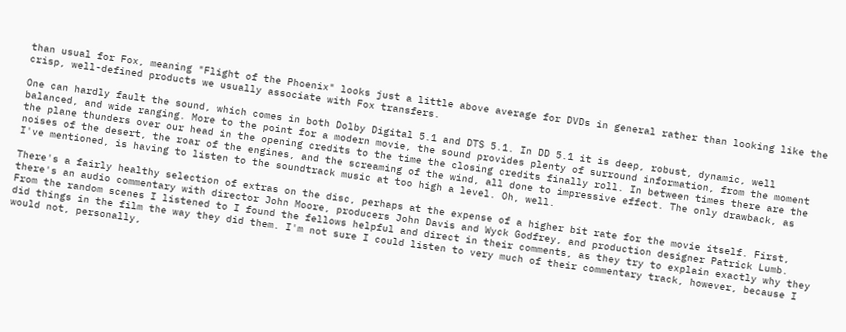than usual for Fox, meaning "Flight of the Phoenix" looks just a little above average for DVDs in general rather than looking like the crisp, well-defined products we usually associate with Fox transfers.

One can hardly fault the sound, which comes in both Dolby Digital 5.1 and DTS 5.1. In DD 5.1 it is deep, robust, dynamic, well balanced, and wide ranging. More to the point for a modern movie, the sound provides plenty of surround information, from the moment the plane thunders over our head in the opening credits to the time the closing credits finally roll. In between times there are the noises of the desert, the roar of the engines, and the screaming of the wind, all done to impressive effect. The only drawback, as I've mentioned, is having to listen to the soundtrack music at too high a level. Oh, well.

There's a fairly healthy selection of extras on the disc, perhaps at the expense of a higher bit rate for the movie itself. First, there's an audio commentary with director John Moore, producers John Davis and Wyck Godfrey, and production designer Patrick Lumb. From the random scenes I listened to I found the fellows helpful and direct in their comments, as they try to explain exactly why they did things in the film the way they did them. I'm not sure I could listen to very much of their commentary track, however, because I would not, personally,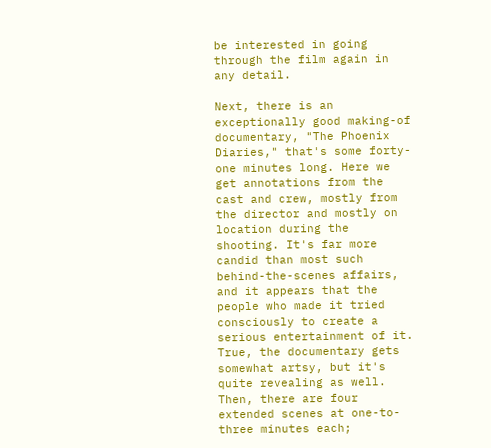be interested in going through the film again in any detail.

Next, there is an exceptionally good making-of documentary, "The Phoenix Diaries," that's some forty-one minutes long. Here we get annotations from the cast and crew, mostly from the director and mostly on location during the shooting. It's far more candid than most such behind-the-scenes affairs, and it appears that the people who made it tried consciously to create a serious entertainment of it. True, the documentary gets somewhat artsy, but it's quite revealing as well. Then, there are four extended scenes at one-to-three minutes each;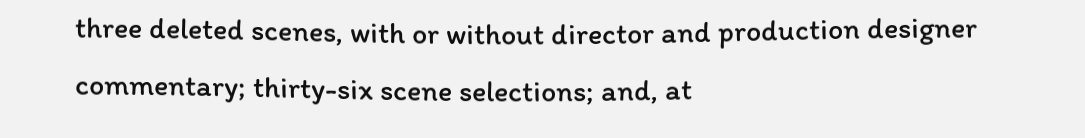three deleted scenes, with or without director and production designer commentary; thirty-six scene selections; and, at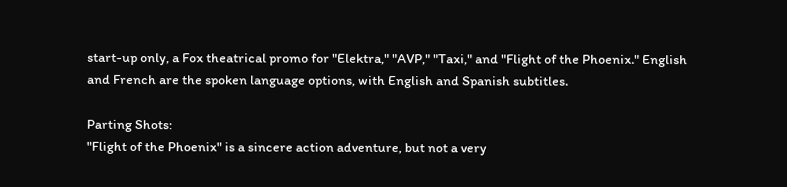start-up only, a Fox theatrical promo for "Elektra," "AVP," "Taxi," and "Flight of the Phoenix." English and French are the spoken language options, with English and Spanish subtitles.

Parting Shots:
"Flight of the Phoenix" is a sincere action adventure, but not a very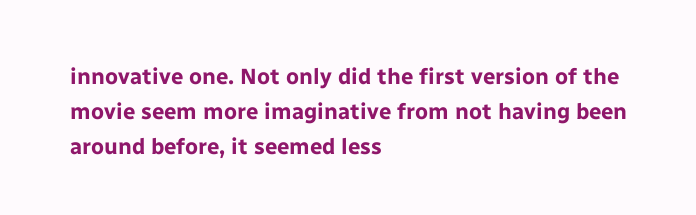innovative one. Not only did the first version of the movie seem more imaginative from not having been around before, it seemed less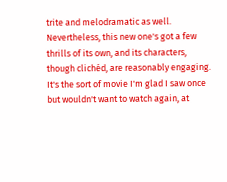trite and melodramatic as well. Nevertheless, this new one's got a few thrills of its own, and its characters, though clichéd, are reasonably engaging. It's the sort of movie I'm glad I saw once but wouldn't want to watch again, at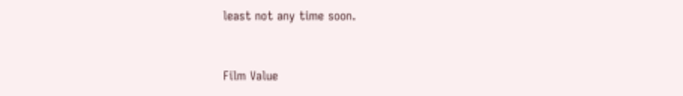least not any time soon.


Film Value